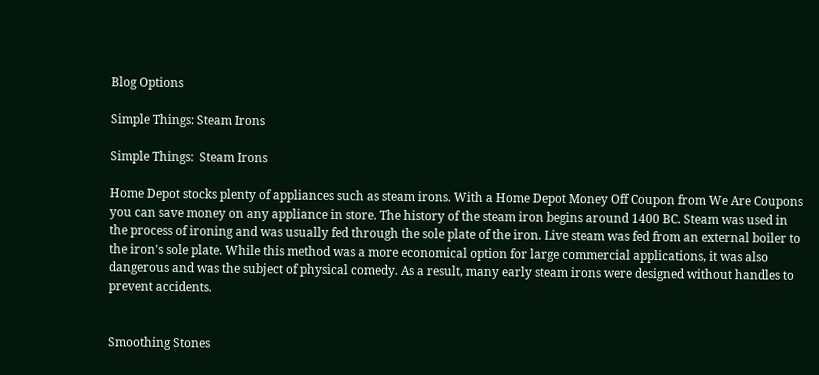Blog Options

Simple Things: Steam Irons

Simple Things:  Steam Irons

Home Depot stocks plenty of appliances such as steam irons. With a Home Depot Money Off Coupon from We Are Coupons you can save money on any appliance in store. The history of the steam iron begins around 1400 BC. Steam was used in the process of ironing and was usually fed through the sole plate of the iron. Live steam was fed from an external boiler to the iron's sole plate. While this method was a more economical option for large commercial applications, it was also dangerous and was the subject of physical comedy. As a result, many early steam irons were designed without handles to prevent accidents.


Smoothing Stones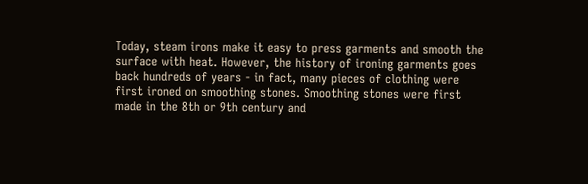Today, steam irons make it easy to press garments and smooth the surface with heat. However, the history of ironing garments goes back hundreds of years - in fact, many pieces of clothing were first ironed on smoothing stones. Smoothing stones were first made in the 8th or 9th century and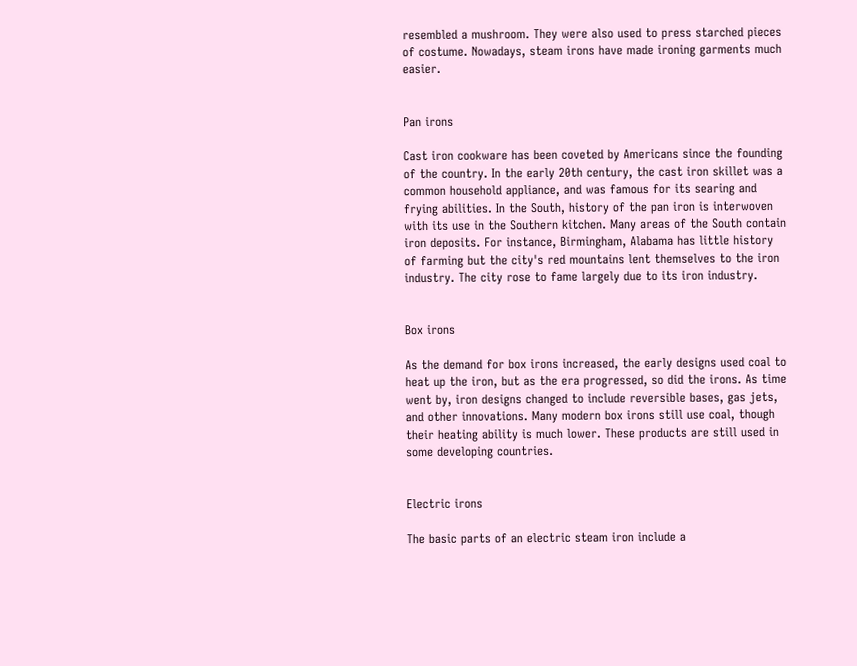resembled a mushroom. They were also used to press starched pieces of costume. Nowadays, steam irons have made ironing garments much easier.


Pan irons

Cast iron cookware has been coveted by Americans since the founding of the country. In the early 20th century, the cast iron skillet was a common household appliance, and was famous for its searing and frying abilities. In the South, history of the pan iron is interwoven with its use in the Southern kitchen. Many areas of the South contain iron deposits. For instance, Birmingham, Alabama has little history of farming but the city's red mountains lent themselves to the iron industry. The city rose to fame largely due to its iron industry.


Box irons

As the demand for box irons increased, the early designs used coal to heat up the iron, but as the era progressed, so did the irons. As time went by, iron designs changed to include reversible bases, gas jets, and other innovations. Many modern box irons still use coal, though their heating ability is much lower. These products are still used in some developing countries.


Electric irons

The basic parts of an electric steam iron include a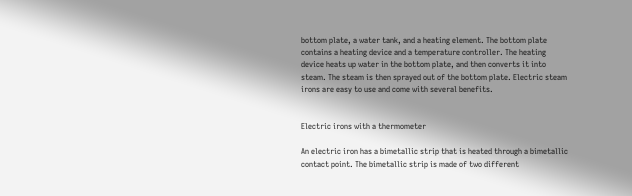bottom plate, a water tank, and a heating element. The bottom plate contains a heating device and a temperature controller. The heating device heats up water in the bottom plate, and then converts it into steam. The steam is then sprayed out of the bottom plate. Electric steam irons are easy to use and come with several benefits.


Electric irons with a thermometer

An electric iron has a bimetallic strip that is heated through a bimetallic contact point. The bimetallic strip is made of two different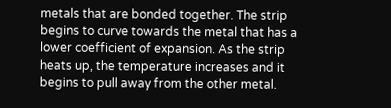metals that are bonded together. The strip begins to curve towards the metal that has a lower coefficient of expansion. As the strip heats up, the temperature increases and it begins to pull away from the other metal.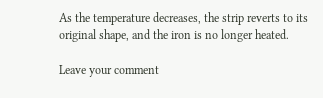As the temperature decreases, the strip reverts to its original shape, and the iron is no longer heated.

Leave your comment